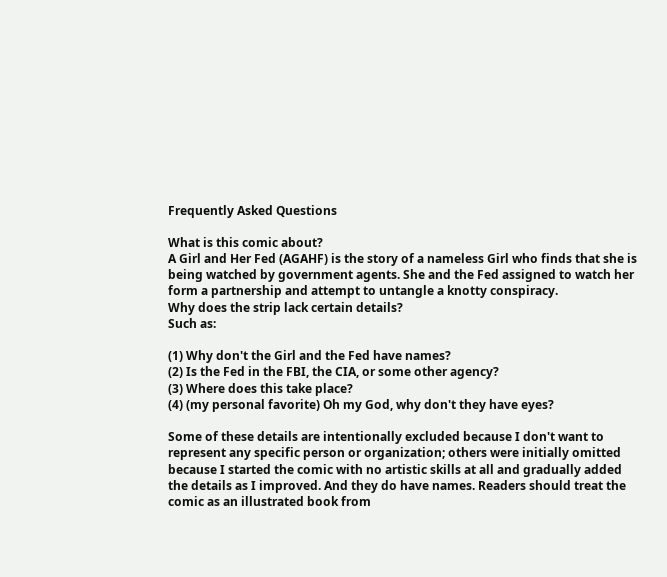Frequently Asked Questions

What is this comic about?
A Girl and Her Fed (AGAHF) is the story of a nameless Girl who finds that she is being watched by government agents. She and the Fed assigned to watch her form a partnership and attempt to untangle a knotty conspiracy.
Why does the strip lack certain details?
Such as:

(1) Why don't the Girl and the Fed have names?
(2) Is the Fed in the FBI, the CIA, or some other agency?
(3) Where does this take place?
(4) (my personal favorite) Oh my God, why don't they have eyes?

Some of these details are intentionally excluded because I don't want to represent any specific person or organization; others were initially omitted because I started the comic with no artistic skills at all and gradually added the details as I improved. And they do have names. Readers should treat the comic as an illustrated book from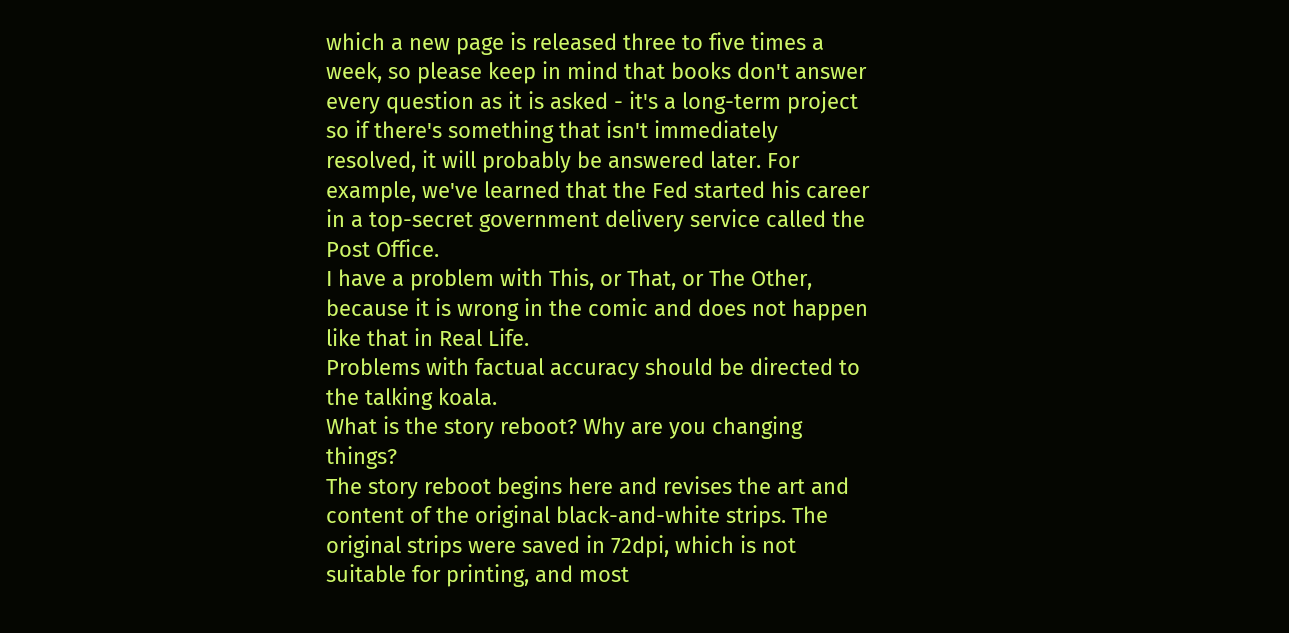which a new page is released three to five times a week, so please keep in mind that books don't answer every question as it is asked - it's a long-term project so if there's something that isn't immediately resolved, it will probably be answered later. For example, we've learned that the Fed started his career in a top-secret government delivery service called the Post Office.
I have a problem with This, or That, or The Other, because it is wrong in the comic and does not happen like that in Real Life.
Problems with factual accuracy should be directed to the talking koala.
What is the story reboot? Why are you changing things?
The story reboot begins here and revises the art and content of the original black-and-white strips. The original strips were saved in 72dpi, which is not suitable for printing, and most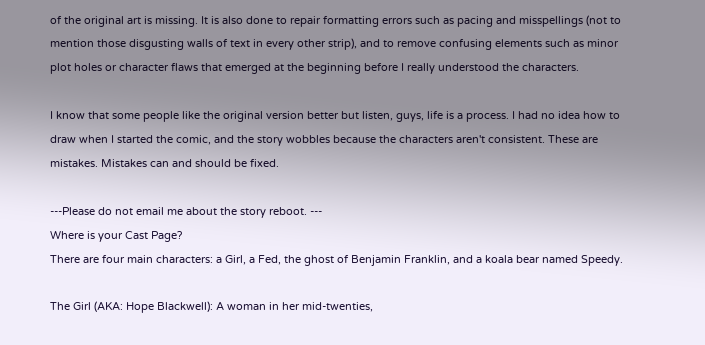of the original art is missing. It is also done to repair formatting errors such as pacing and misspellings (not to mention those disgusting walls of text in every other strip), and to remove confusing elements such as minor plot holes or character flaws that emerged at the beginning before I really understood the characters.

I know that some people like the original version better but listen, guys, life is a process. I had no idea how to draw when I started the comic, and the story wobbles because the characters aren't consistent. These are mistakes. Mistakes can and should be fixed.

---Please do not email me about the story reboot. ---
Where is your Cast Page?
There are four main characters: a Girl, a Fed, the ghost of Benjamin Franklin, and a koala bear named Speedy.

The Girl (AKA: Hope Blackwell): A woman in her mid-twenties,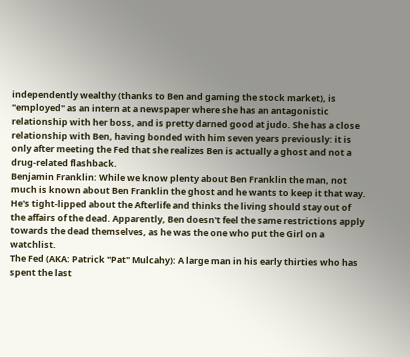independently wealthy (thanks to Ben and gaming the stock market), is "employed" as an intern at a newspaper where she has an antagonistic relationship with her boss, and is pretty darned good at judo. She has a close relationship with Ben, having bonded with him seven years previously: it is only after meeting the Fed that she realizes Ben is actually a ghost and not a drug-related flashback.
Benjamin Franklin: While we know plenty about Ben Franklin the man, not much is known about Ben Franklin the ghost and he wants to keep it that way. He's tight-lipped about the Afterlife and thinks the living should stay out of the affairs of the dead. Apparently, Ben doesn't feel the same restrictions apply towards the dead themselves, as he was the one who put the Girl on a watchlist.
The Fed (AKA: Patrick "Pat" Mulcahy): A large man in his early thirties who has spent the last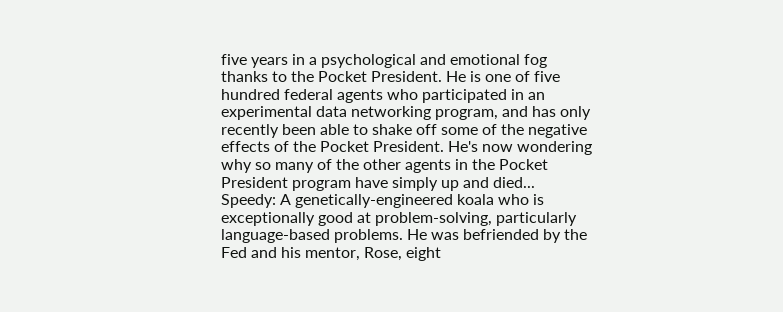five years in a psychological and emotional fog thanks to the Pocket President. He is one of five hundred federal agents who participated in an experimental data networking program, and has only recently been able to shake off some of the negative effects of the Pocket President. He's now wondering why so many of the other agents in the Pocket President program have simply up and died...
Speedy: A genetically-engineered koala who is exceptionally good at problem-solving, particularly language-based problems. He was befriended by the Fed and his mentor, Rose, eight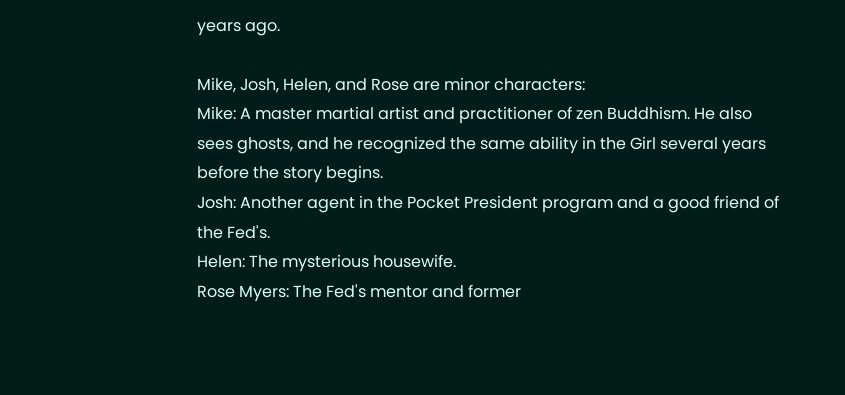years ago.

Mike, Josh, Helen, and Rose are minor characters:
Mike: A master martial artist and practitioner of zen Buddhism. He also sees ghosts, and he recognized the same ability in the Girl several years before the story begins.
Josh: Another agent in the Pocket President program and a good friend of the Fed's.
Helen: The mysterious housewife.
Rose Myers: The Fed's mentor and former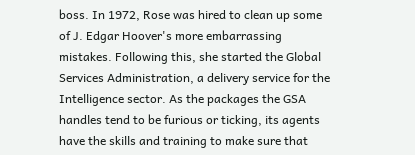boss. In 1972, Rose was hired to clean up some of J. Edgar Hoover's more embarrassing mistakes. Following this, she started the Global Services Administration, a delivery service for the Intelligence sector. As the packages the GSA handles tend to be furious or ticking, its agents have the skills and training to make sure that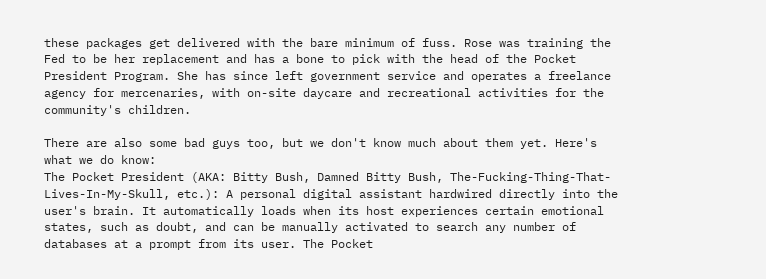these packages get delivered with the bare minimum of fuss. Rose was training the Fed to be her replacement and has a bone to pick with the head of the Pocket President Program. She has since left government service and operates a freelance agency for mercenaries, with on-site daycare and recreational activities for the community's children.

There are also some bad guys too, but we don't know much about them yet. Here's what we do know:
The Pocket President (AKA: Bitty Bush, Damned Bitty Bush, The-Fucking-Thing-That-Lives-In-My-Skull, etc.): A personal digital assistant hardwired directly into the user's brain. It automatically loads when its host experiences certain emotional states, such as doubt, and can be manually activated to search any number of databases at a prompt from its user. The Pocket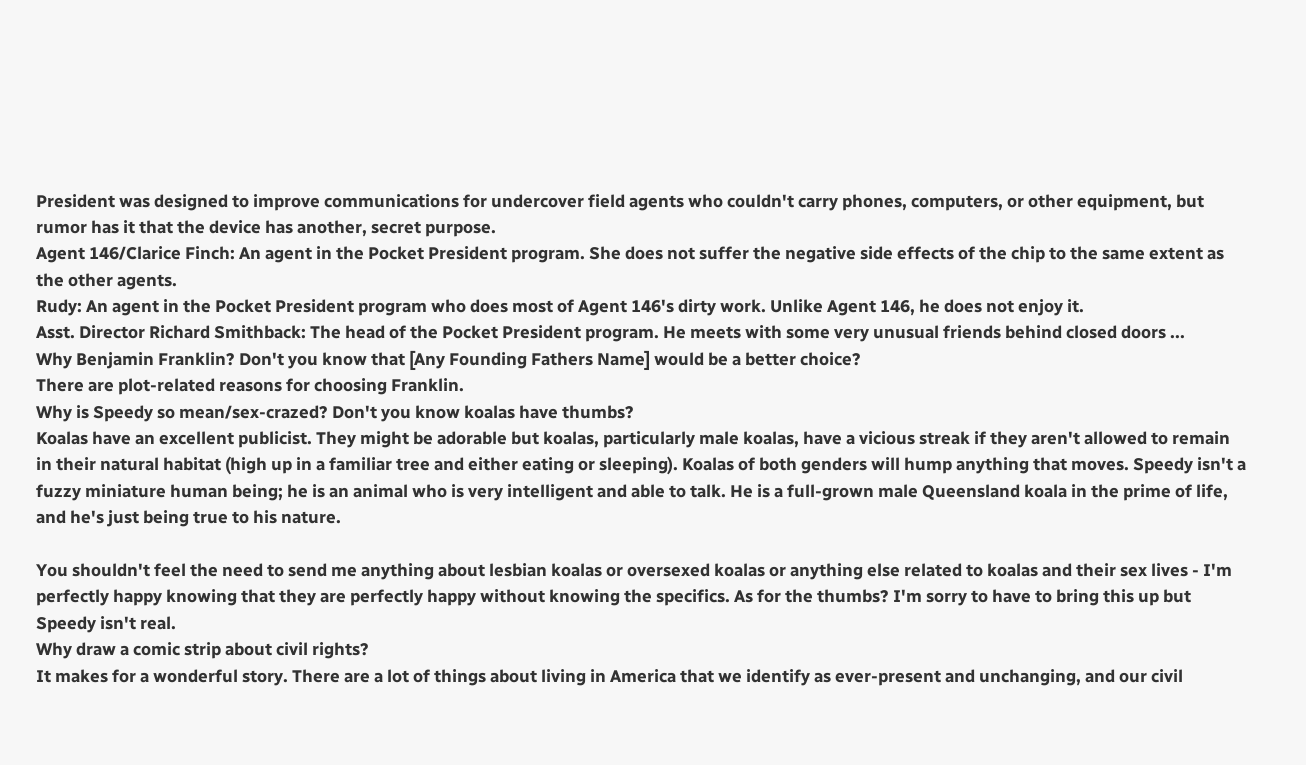President was designed to improve communications for undercover field agents who couldn't carry phones, computers, or other equipment, but rumor has it that the device has another, secret purpose.
Agent 146/Clarice Finch: An agent in the Pocket President program. She does not suffer the negative side effects of the chip to the same extent as the other agents.
Rudy: An agent in the Pocket President program who does most of Agent 146's dirty work. Unlike Agent 146, he does not enjoy it.
Asst. Director Richard Smithback: The head of the Pocket President program. He meets with some very unusual friends behind closed doors ...
Why Benjamin Franklin? Don't you know that [Any Founding Fathers Name] would be a better choice?
There are plot-related reasons for choosing Franklin.
Why is Speedy so mean/sex-crazed? Don't you know koalas have thumbs?
Koalas have an excellent publicist. They might be adorable but koalas, particularly male koalas, have a vicious streak if they aren't allowed to remain in their natural habitat (high up in a familiar tree and either eating or sleeping). Koalas of both genders will hump anything that moves. Speedy isn't a fuzzy miniature human being; he is an animal who is very intelligent and able to talk. He is a full-grown male Queensland koala in the prime of life, and he's just being true to his nature.

You shouldn't feel the need to send me anything about lesbian koalas or oversexed koalas or anything else related to koalas and their sex lives - I'm perfectly happy knowing that they are perfectly happy without knowing the specifics. As for the thumbs? I'm sorry to have to bring this up but Speedy isn't real.
Why draw a comic strip about civil rights?
It makes for a wonderful story. There are a lot of things about living in America that we identify as ever-present and unchanging, and our civil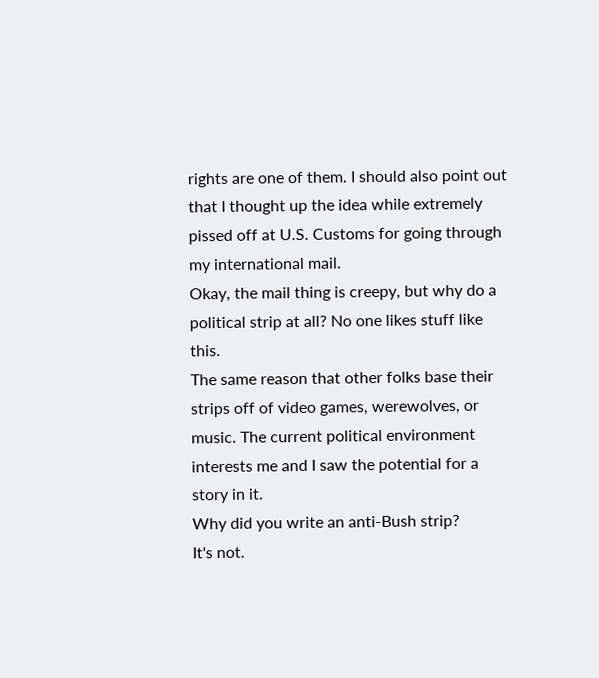rights are one of them. I should also point out that I thought up the idea while extremely pissed off at U.S. Customs for going through my international mail.
Okay, the mail thing is creepy, but why do a political strip at all? No one likes stuff like this.
The same reason that other folks base their strips off of video games, werewolves, or music. The current political environment interests me and I saw the potential for a story in it.
Why did you write an anti-Bush strip?
It's not.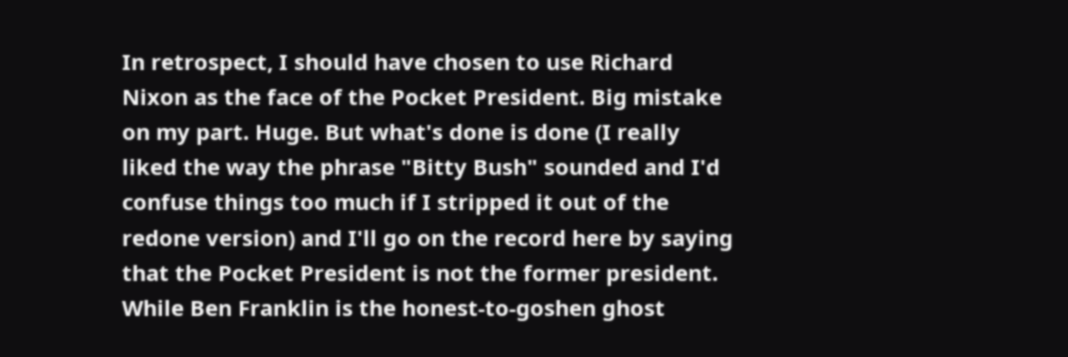In retrospect, I should have chosen to use Richard Nixon as the face of the Pocket President. Big mistake on my part. Huge. But what's done is done (I really liked the way the phrase "Bitty Bush" sounded and I'd confuse things too much if I stripped it out of the redone version) and I'll go on the record here by saying that the Pocket President is not the former president. While Ben Franklin is the honest-to-goshen ghost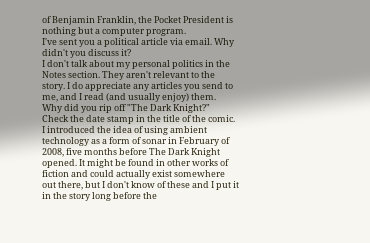of Benjamin Franklin, the Pocket President is nothing but a computer program.
I've sent you a political article via email. Why didn't you discuss it?
I don't talk about my personal politics in the Notes section. They aren't relevant to the story. I do appreciate any articles you send to me, and I read (and usually enjoy) them.
Why did you rip off "The Dark Knight?"
Check the date stamp in the title of the comic. I introduced the idea of using ambient technology as a form of sonar in February of 2008, five months before The Dark Knight opened. It might be found in other works of fiction and could actually exist somewhere out there, but I don't know of these and I put it in the story long before the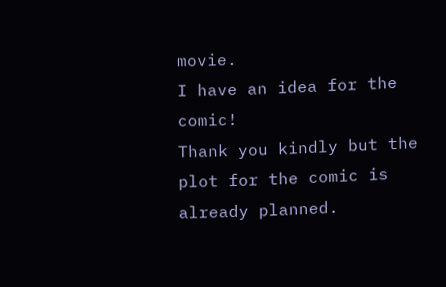movie.
I have an idea for the comic!
Thank you kindly but the plot for the comic is already planned.